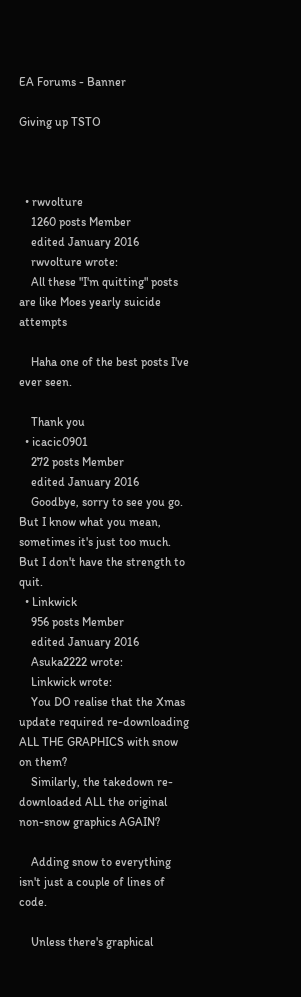EA Forums - Banner

Giving up TSTO



  • rwvolture
    1260 posts Member
    edited January 2016
    rwvolture wrote:
    All these "I'm quitting" posts are like Moes yearly suicide attempts

    Haha one of the best posts I've ever seen.

    Thank you
  • icacic0901
    272 posts Member
    edited January 2016
    Goodbye, sorry to see you go. But I know what you mean, sometimes it's just too much. But I don't have the strength to quit.
  • Linkwick
    956 posts Member
    edited January 2016
    Asuka2222 wrote:
    Linkwick wrote:
    You DO realise that the Xmas update required re-downloading ALL THE GRAPHICS with snow on them?
    Similarly, the takedown re-downloaded ALL the original non-snow graphics AGAIN?

    Adding snow to everything isn't just a couple of lines of code.

    Unless there's graphical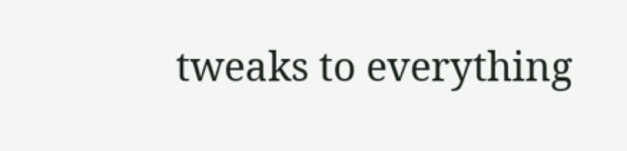tweaks to everything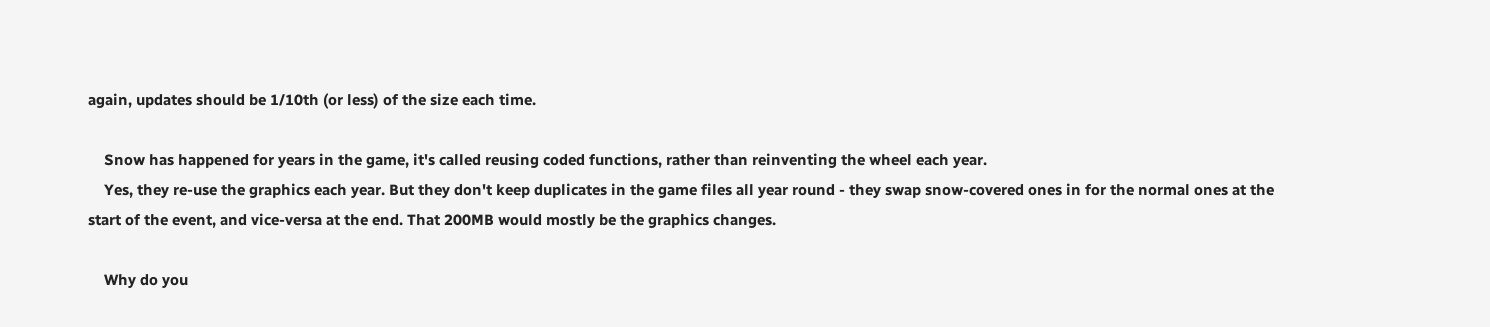again, updates should be 1/10th (or less) of the size each time.

    Snow has happened for years in the game, it's called reusing coded functions, rather than reinventing the wheel each year.
    Yes, they re-use the graphics each year. But they don't keep duplicates in the game files all year round - they swap snow-covered ones in for the normal ones at the start of the event, and vice-versa at the end. That 200MB would mostly be the graphics changes.

    Why do you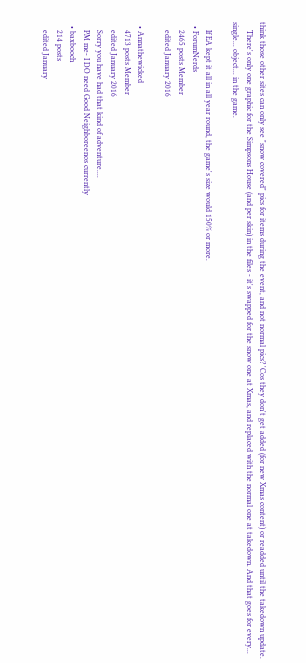think those other sites can only see "snow covered" pics for items during the event, and not normal pics? 'Cos they don't get added (for new Xmas content) or readded until the takedown update.
    There's only one graphic for the Simpsons House (and per skin) in the files - it's swapped for the snow one at Xmas, and replaced with the normal one at takedown. And that goes for every... single... object... in the game.

    If EA kept it all in all year round, the game's size would 150% or more.
  • ForumNerds
    2465 posts Member
    edited January 2016

  • Annathewicked
    4713 posts Member
    edited January 2016
    Sorry you have had that kind of adventure....
    PM me- I DO need Good Neighboreenos currently
  • baxbooch
    214 posts
    edited January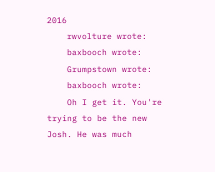2016
    rwvolture wrote:
    baxbooch wrote:
    Grumpstown wrote:
    baxbooch wrote:
    Oh I get it. You're trying to be the new Josh. He was much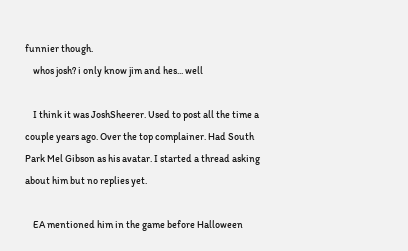funnier though.
    whos josh? i only know jim and hes... well

    I think it was JoshSheerer. Used to post all the time a couple years ago. Over the top complainer. Had South Park Mel Gibson as his avatar. I started a thread asking about him but no replies yet.

    EA mentioned him in the game before Halloween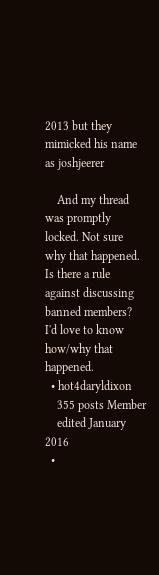2013 but they mimicked his name as joshjeerer

    And my thread was promptly locked. Not sure why that happened. Is there a rule against discussing banned members? I'd love to know how/why that happened.
  • hot4daryldixon
    355 posts Member
    edited January 2016
  •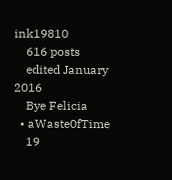ink19810
    616 posts
    edited January 2016
    Bye Felicia
  • aWaste0fTime
    19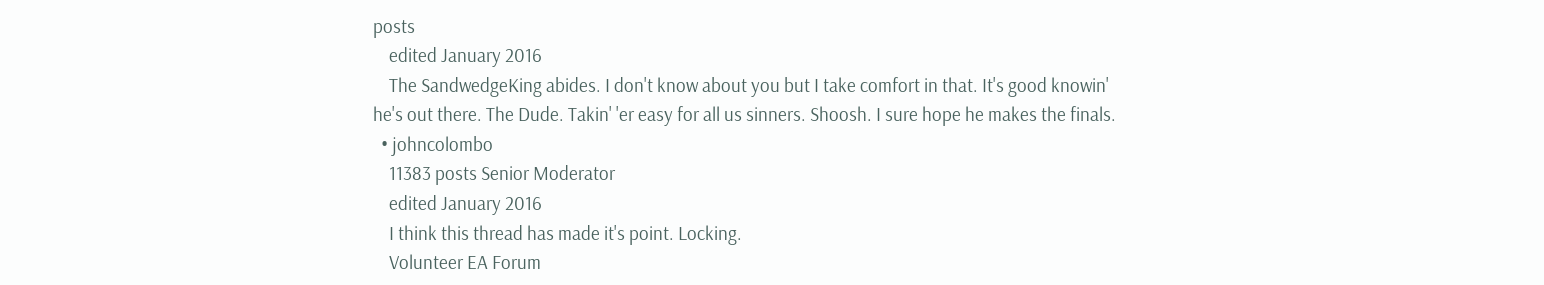posts
    edited January 2016
    The SandwedgeKing abides. I don't know about you but I take comfort in that. It's good knowin' he's out there. The Dude. Takin' 'er easy for all us sinners. Shoosh. I sure hope he makes the finals.
  • johncolombo
    11383 posts Senior Moderator
    edited January 2016
    I think this thread has made it's point. Locking.
    Volunteer EA Forum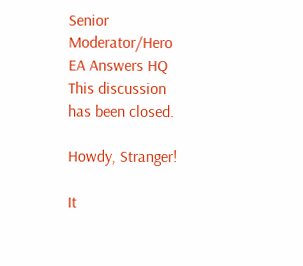Senior Moderator/Hero EA Answers HQ
This discussion has been closed.

Howdy, Stranger!

It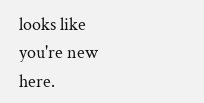looks like you're new here.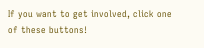If you want to get involved, click one of these buttons!